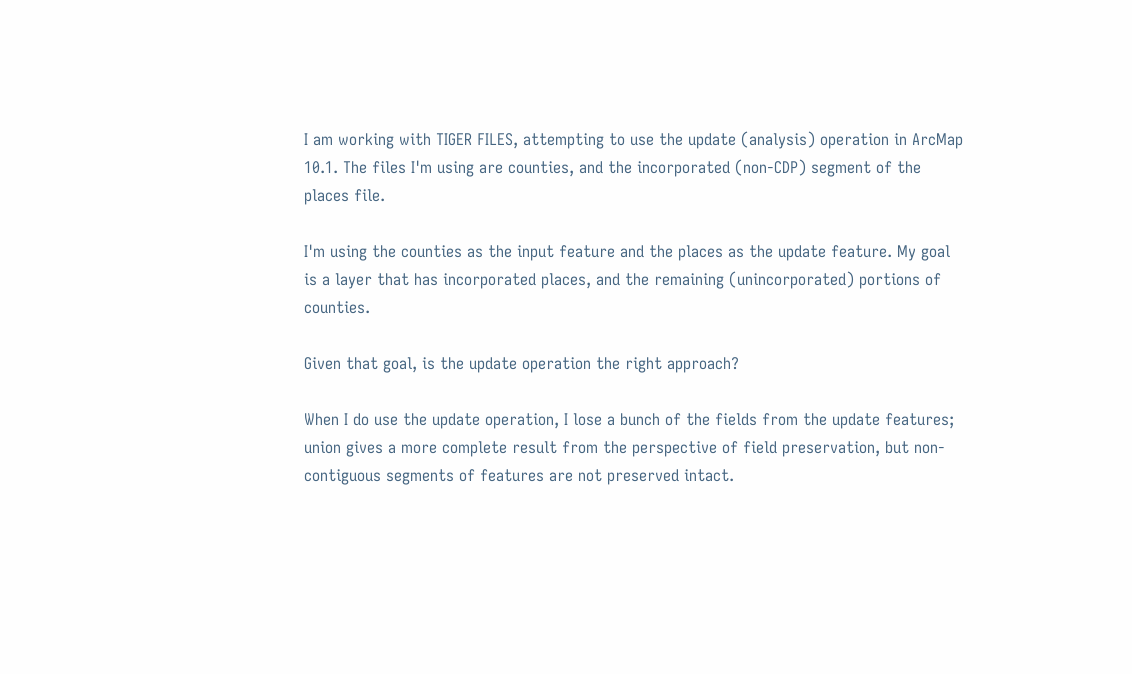I am working with TIGER FILES, attempting to use the update (analysis) operation in ArcMap 10.1. The files I'm using are counties, and the incorporated (non-CDP) segment of the places file.

I'm using the counties as the input feature and the places as the update feature. My goal is a layer that has incorporated places, and the remaining (unincorporated) portions of counties.

Given that goal, is the update operation the right approach?

When I do use the update operation, I lose a bunch of the fields from the update features; union gives a more complete result from the perspective of field preservation, but non-contiguous segments of features are not preserved intact.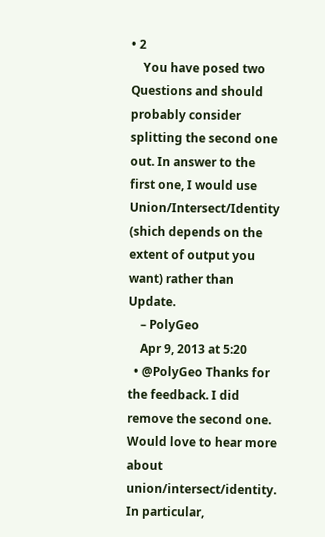• 2
    You have posed two Questions and should probably consider splitting the second one out. In answer to the first one, I would use Union/Intersect/Identity (shich depends on the extent of output you want) rather than Update.
    – PolyGeo
    Apr 9, 2013 at 5:20
  • @PolyGeo Thanks for the feedback. I did remove the second one. Would love to hear more about union/intersect/identity. In particular,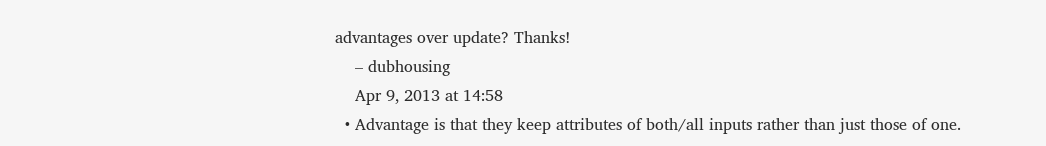advantages over update? Thanks!
    – dubhousing
    Apr 9, 2013 at 14:58
  • Advantage is that they keep attributes of both/all inputs rather than just those of one.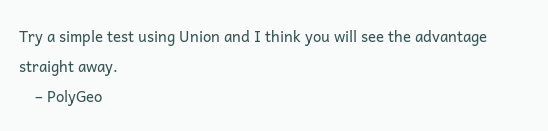Try a simple test using Union and I think you will see the advantage straight away.
    – PolyGeo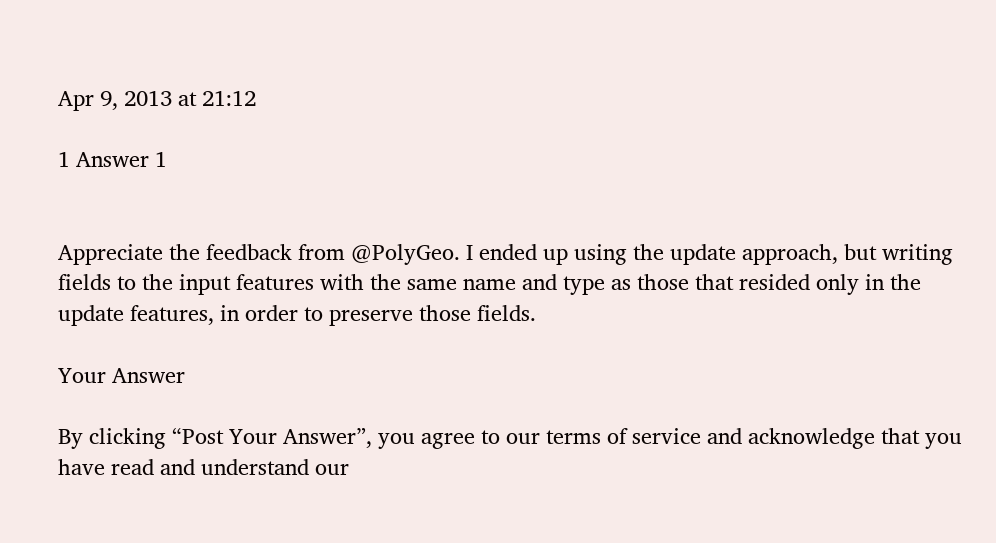Apr 9, 2013 at 21:12

1 Answer 1


Appreciate the feedback from @PolyGeo. I ended up using the update approach, but writing fields to the input features with the same name and type as those that resided only in the update features, in order to preserve those fields.

Your Answer

By clicking “Post Your Answer”, you agree to our terms of service and acknowledge that you have read and understand our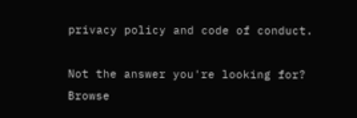privacy policy and code of conduct.

Not the answer you're looking for? Browse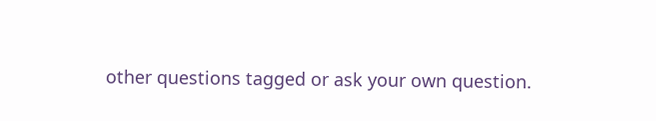other questions tagged or ask your own question.